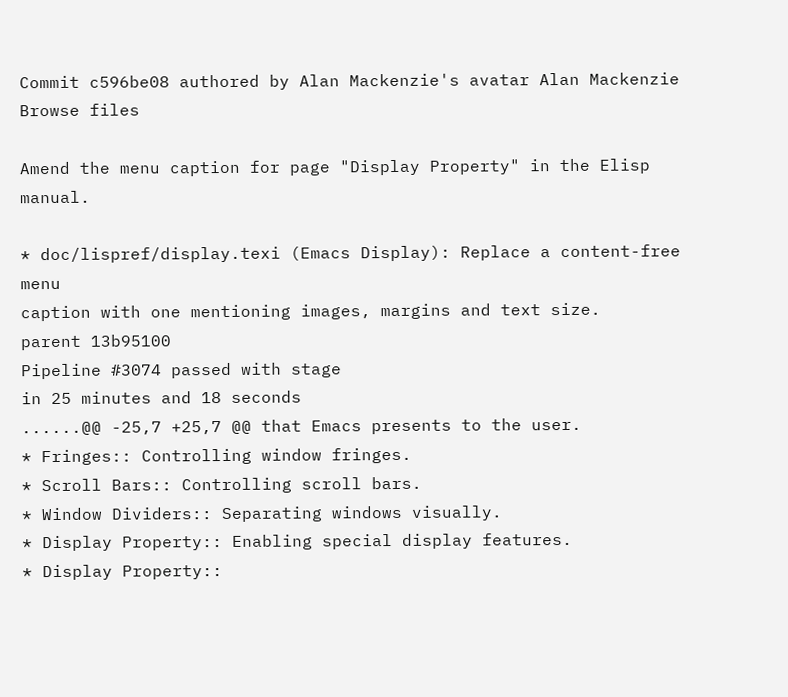Commit c596be08 authored by Alan Mackenzie's avatar Alan Mackenzie
Browse files

Amend the menu caption for page "Display Property" in the Elisp manual.

* doc/lispref/display.texi (Emacs Display): Replace a content-free menu
caption with one mentioning images, margins and text size.
parent 13b95100
Pipeline #3074 passed with stage
in 25 minutes and 18 seconds
......@@ -25,7 +25,7 @@ that Emacs presents to the user.
* Fringes:: Controlling window fringes.
* Scroll Bars:: Controlling scroll bars.
* Window Dividers:: Separating windows visually.
* Display Property:: Enabling special display features.
* Display Property::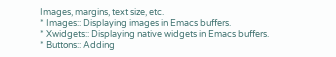Images, margins, text size, etc.
* Images:: Displaying images in Emacs buffers.
* Xwidgets:: Displaying native widgets in Emacs buffers.
* Buttons:: Adding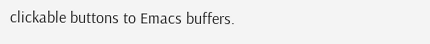clickable buttons to Emacs buffers.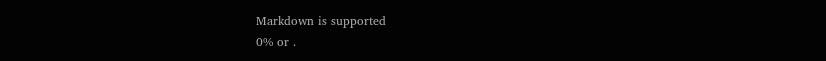Markdown is supported
0% or .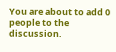You are about to add 0 people to the discussion.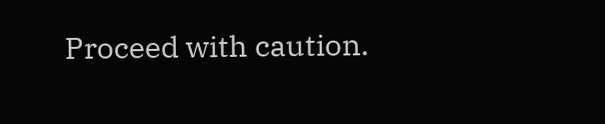Proceed with caution.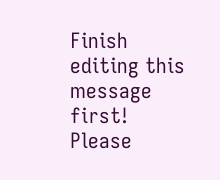Finish editing this message first!
Please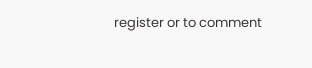register or to comment